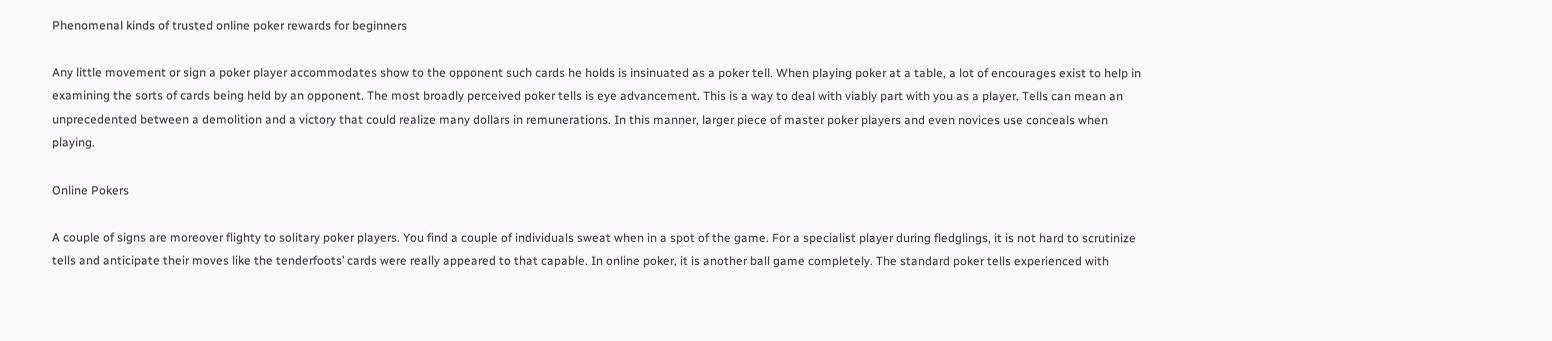Phenomenal kinds of trusted online poker rewards for beginners

Any little movement or sign a poker player accommodates show to the opponent such cards he holds is insinuated as a poker tell. When playing poker at a table, a lot of encourages exist to help in examining the sorts of cards being held by an opponent. The most broadly perceived poker tells is eye advancement. This is a way to deal with viably part with you as a player. Tells can mean an unprecedented between a demolition and a victory that could realize many dollars in remunerations. In this manner, larger piece of master poker players and even novices use conceals when playing.

Online Pokers

A couple of signs are moreover flighty to solitary poker players. You find a couple of individuals sweat when in a spot of the game. For a specialist player during fledglings, it is not hard to scrutinize tells and anticipate their moves like the tenderfoots’ cards were really appeared to that capable. In online poker, it is another ball game completely. The standard poker tells experienced with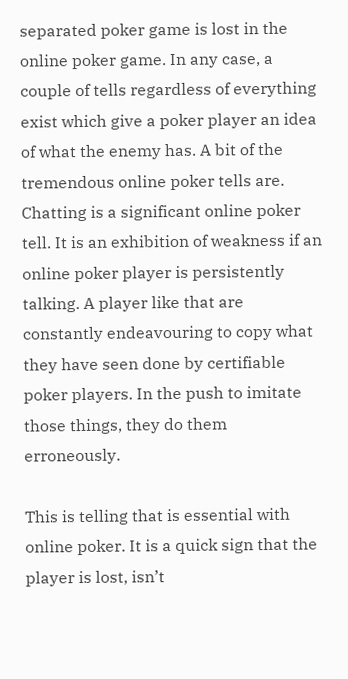separated poker game is lost in the online poker game. In any case, a couple of tells regardless of everything exist which give a poker player an idea of what the enemy has. A bit of the tremendous online poker tells are. Chatting is a significant online poker tell. It is an exhibition of weakness if an online poker player is persistently talking. A player like that are constantly endeavouring to copy what they have seen done by certifiable poker players. In the push to imitate those things, they do them erroneously.

This is telling that is essential with online poker. It is a quick sign that the player is lost, isn’t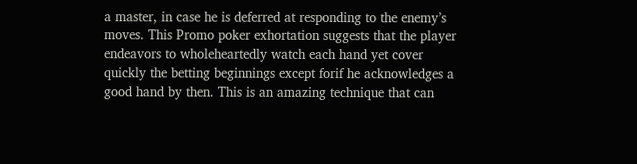a master, in case he is deferred at responding to the enemy’s moves. This Promo poker exhortation suggests that the player endeavors to wholeheartedly watch each hand yet cover quickly the betting beginnings except forif he acknowledges a good hand by then. This is an amazing technique that can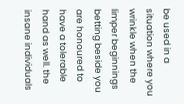be used in a situation where you wrinkle when the limper beginnings betting beside you are honoured to have a tolerable hand as well. the insane individuals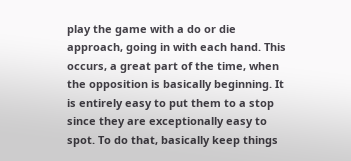play the game with a do or die approach, going in with each hand. This occurs, a great part of the time, when the opposition is basically beginning. It is entirely easy to put them to a stop since they are exceptionally easy to spot. To do that, basically keep things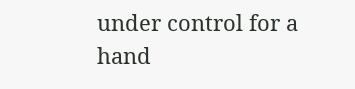under control for a hand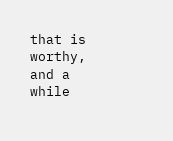that is worthy, and a while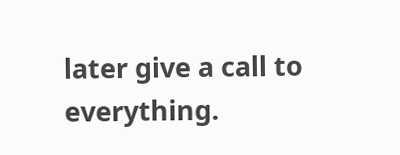later give a call to everything.